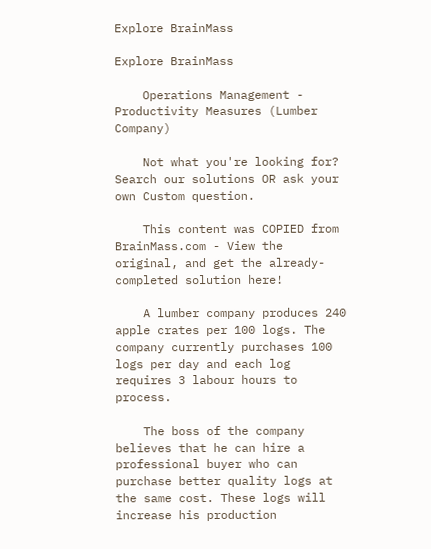Explore BrainMass

Explore BrainMass

    Operations Management - Productivity Measures (Lumber Company)

    Not what you're looking for? Search our solutions OR ask your own Custom question.

    This content was COPIED from BrainMass.com - View the original, and get the already-completed solution here!

    A lumber company produces 240 apple crates per 100 logs. The company currently purchases 100 logs per day and each log requires 3 labour hours to process.

    The boss of the company believes that he can hire a professional buyer who can purchase better quality logs at the same cost. These logs will increase his production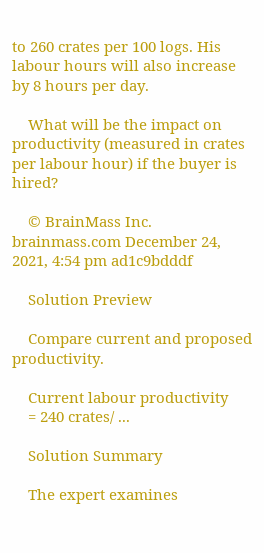to 260 crates per 100 logs. His labour hours will also increase by 8 hours per day.

    What will be the impact on productivity (measured in crates per labour hour) if the buyer is hired?

    © BrainMass Inc. brainmass.com December 24, 2021, 4:54 pm ad1c9bdddf

    Solution Preview

    Compare current and proposed productivity.

    Current labour productivity
    = 240 crates/ ...

    Solution Summary

    The expert examines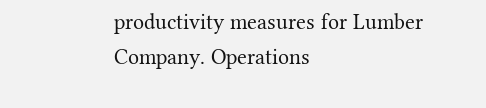productivity measures for Lumber Company. Operations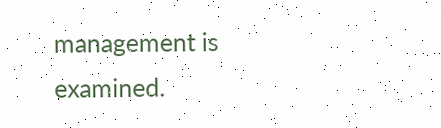management is examined.